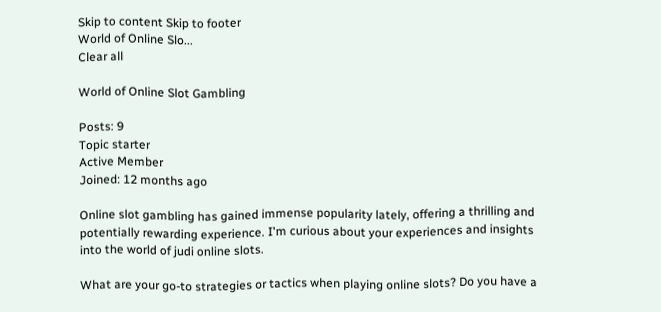Skip to content Skip to footer
World of Online Slo...
Clear all

World of Online Slot Gambling

Posts: 9
Topic starter
Active Member
Joined: 12 months ago

Online slot gambling has gained immense popularity lately, offering a thrilling and potentially rewarding experience. I'm curious about your experiences and insights into the world of judi online slots.

What are your go-to strategies or tactics when playing online slots? Do you have a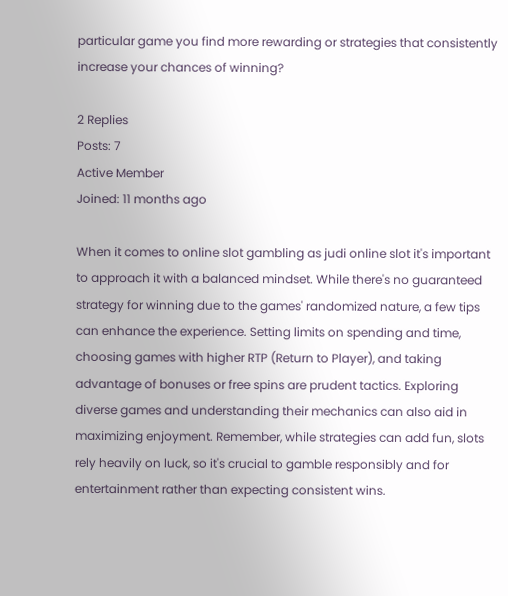particular game you find more rewarding or strategies that consistently increase your chances of winning?

2 Replies
Posts: 7
Active Member
Joined: 11 months ago

When it comes to online slot gambling as judi online slot it's important to approach it with a balanced mindset. While there's no guaranteed strategy for winning due to the games' randomized nature, a few tips can enhance the experience. Setting limits on spending and time, choosing games with higher RTP (Return to Player), and taking advantage of bonuses or free spins are prudent tactics. Exploring diverse games and understanding their mechanics can also aid in maximizing enjoyment. Remember, while strategies can add fun, slots rely heavily on luck, so it's crucial to gamble responsibly and for entertainment rather than expecting consistent wins.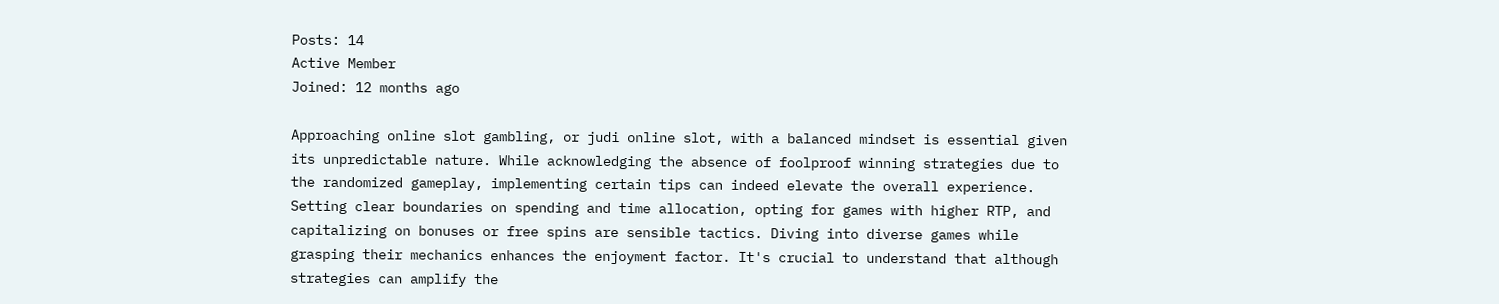Posts: 14
Active Member
Joined: 12 months ago

Approaching online slot gambling, or judi online slot, with a balanced mindset is essential given its unpredictable nature. While acknowledging the absence of foolproof winning strategies due to the randomized gameplay, implementing certain tips can indeed elevate the overall experience. Setting clear boundaries on spending and time allocation, opting for games with higher RTP, and capitalizing on bonuses or free spins are sensible tactics. Diving into diverse games while grasping their mechanics enhances the enjoyment factor. It's crucial to understand that although strategies can amplify the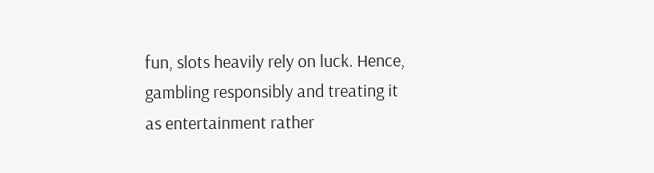fun, slots heavily rely on luck. Hence, gambling responsibly and treating it as entertainment rather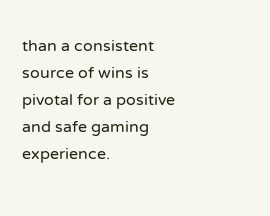than a consistent source of wins is pivotal for a positive and safe gaming experience.